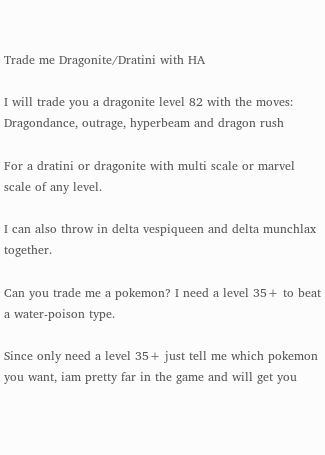Trade me Dragonite/Dratini with HA

I will trade you a dragonite level 82 with the moves: Dragondance, outrage, hyperbeam and dragon rush

For a dratini or dragonite with multi scale or marvel scale of any level.

I can also throw in delta vespiqueen and delta munchlax together.

Can you trade me a pokemon? I need a level 35+ to beat a water-poison type.

Since only need a level 35+ just tell me which pokemon you want, iam pretty far in the game and will get you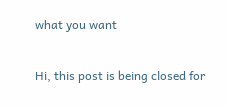what you want

Hi, this post is being closed for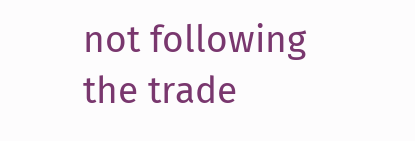not following the trade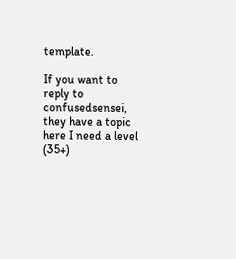template.

If you want to reply to confusedsensei, they have a topic here I need a level (35+)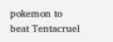pokemon to beat Tentacruel